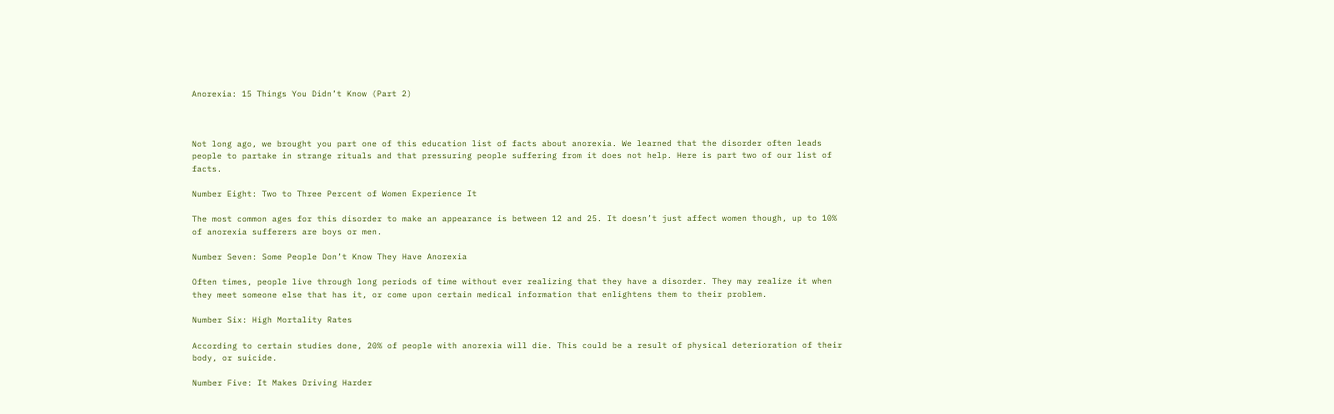Anorexia: 15 Things You Didn’t Know (Part 2)



Not long ago, we brought you part one of this education list of facts about anorexia. We learned that the disorder often leads people to partake in strange rituals and that pressuring people suffering from it does not help. Here is part two of our list of facts.

Number Eight: Two to Three Percent of Women Experience It

The most common ages for this disorder to make an appearance is between 12 and 25. It doesn’t just affect women though, up to 10% of anorexia sufferers are boys or men.

Number Seven: Some People Don’t Know They Have Anorexia

Often times, people live through long periods of time without ever realizing that they have a disorder. They may realize it when they meet someone else that has it, or come upon certain medical information that enlightens them to their problem.

Number Six: High Mortality Rates

According to certain studies done, 20% of people with anorexia will die. This could be a result of physical deterioration of their body, or suicide.

Number Five: It Makes Driving Harder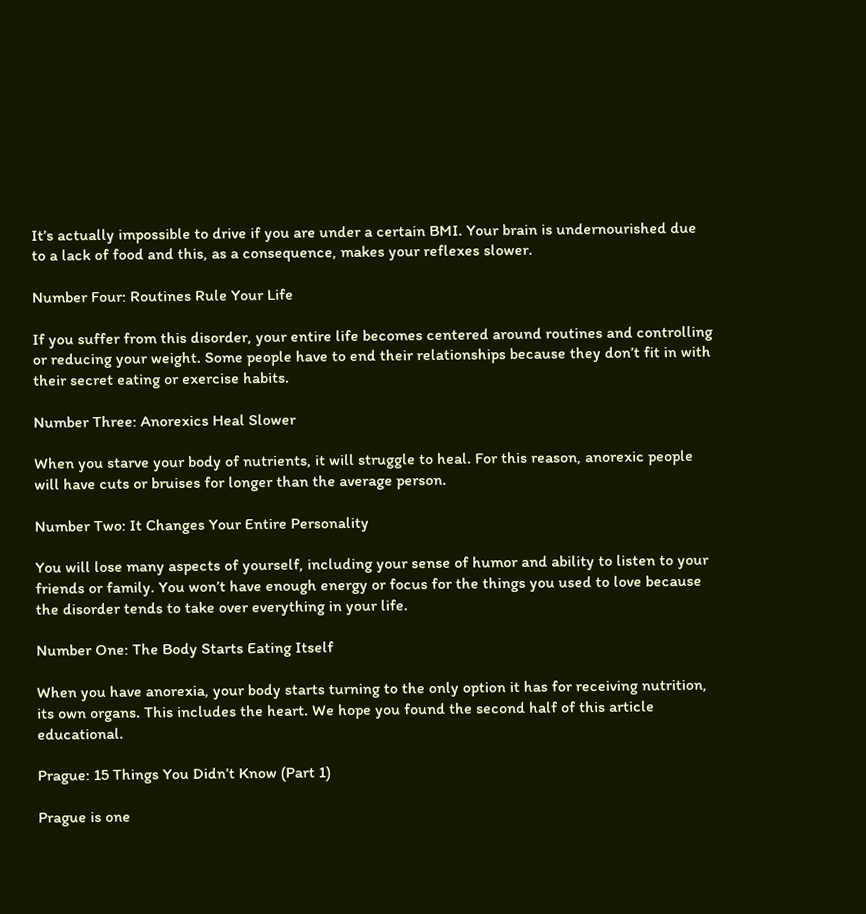It’s actually impossible to drive if you are under a certain BMI. Your brain is undernourished due to a lack of food and this, as a consequence, makes your reflexes slower.

Number Four: Routines Rule Your Life

If you suffer from this disorder, your entire life becomes centered around routines and controlling or reducing your weight. Some people have to end their relationships because they don’t fit in with their secret eating or exercise habits.

Number Three: Anorexics Heal Slower

When you starve your body of nutrients, it will struggle to heal. For this reason, anorexic people will have cuts or bruises for longer than the average person.

Number Two: It Changes Your Entire Personality

You will lose many aspects of yourself, including your sense of humor and ability to listen to your friends or family. You won’t have enough energy or focus for the things you used to love because the disorder tends to take over everything in your life.

Number One: The Body Starts Eating Itself

When you have anorexia, your body starts turning to the only option it has for receiving nutrition, its own organs. This includes the heart. We hope you found the second half of this article educational.

Prague: 15 Things You Didn’t Know (Part 1)

Prague is one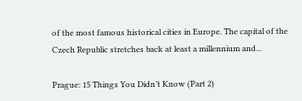of the most famous historical cities in Europe. The capital of the Czech Republic stretches back at least a millennium and...

Prague: 15 Things You Didn’t Know (Part 2)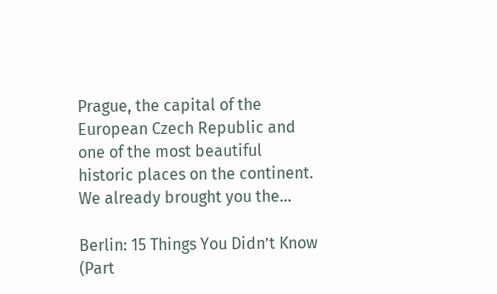Prague, the capital of the European Czech Republic and one of the most beautiful historic places on the continent. We already brought you the...

Berlin: 15 Things You Didn’t Know (Part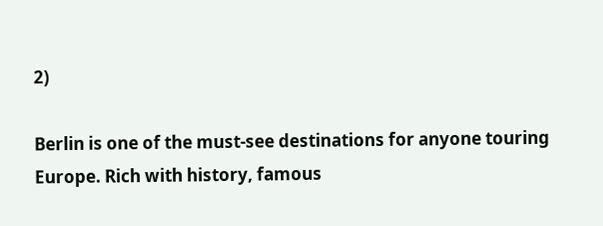2)

Berlin is one of the must-see destinations for anyone touring Europe. Rich with history, famous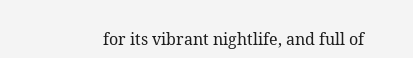for its vibrant nightlife, and full of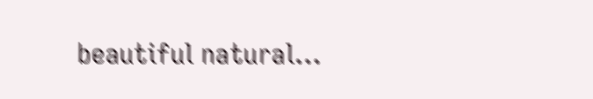beautiful natural...